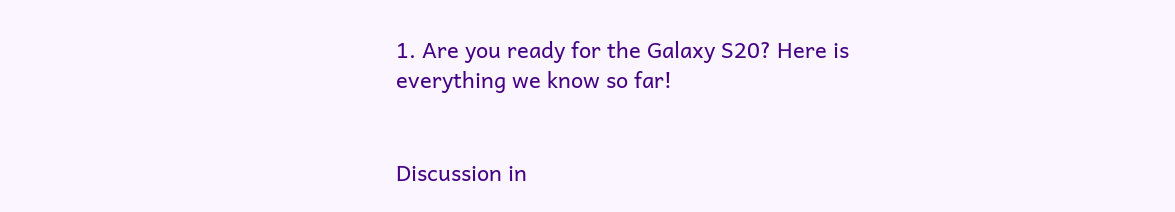1. Are you ready for the Galaxy S20? Here is everything we know so far!


Discussion in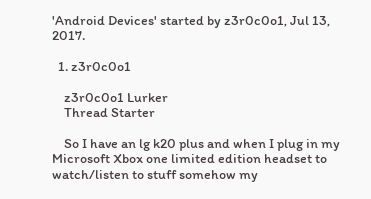'Android Devices' started by z3r0c0o1, Jul 13, 2017.

  1. z3r0c0o1

    z3r0c0o1 Lurker
    Thread Starter

    So I have an lg k20 plus and when I plug in my Microsoft Xbox one limited edition headset to watch/listen to stuff somehow my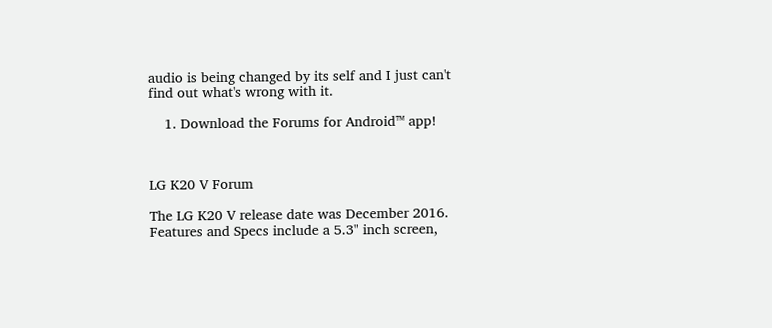audio is being changed by its self and I just can't find out what's wrong with it.

    1. Download the Forums for Android™ app!



LG K20 V Forum

The LG K20 V release date was December 2016. Features and Specs include a 5.3" inch screen,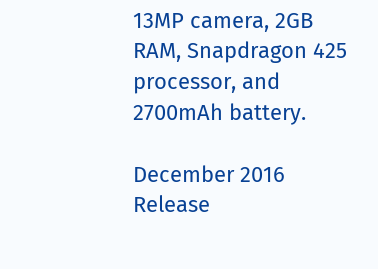13MP camera, 2GB RAM, Snapdragon 425 processor, and 2700mAh battery.

December 2016
Release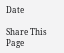Date

Share This Page